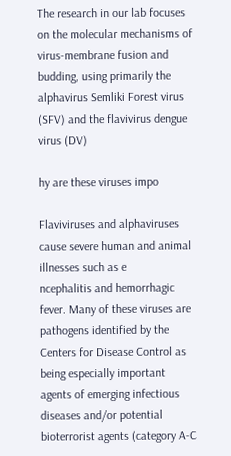The research in our lab focuses on the molecular mechanisms of virus-membrane fusion and budding, using primarily the
alphavirus Semliki Forest virus (SFV) and the flavivirus dengue virus (DV)

hy are these viruses impo

Flaviviruses and alphaviruses cause severe human and animal illnesses such as e
ncephalitis and hemorrhagic fever. Many of these viruses are pathogens identified by the Centers for Disease Control as being especially important agents of emerging infectious diseases and/or potential bioterrorist agents (category A-C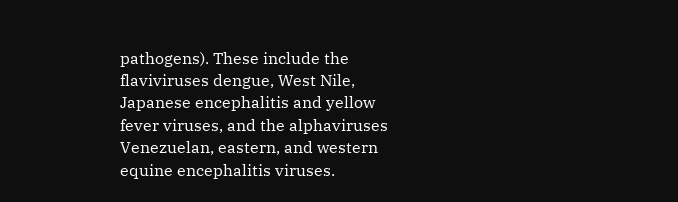pathogens). These include the flaviviruses dengue, West Nile, Japanese encephalitis and yellow fever viruses, and the alphaviruses Venezuelan, eastern, and western equine encephalitis viruses.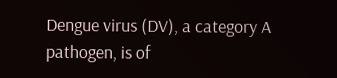Dengue virus (DV), a category A pathogen, is of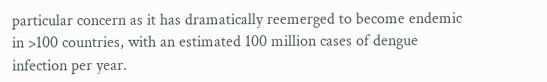particular concern as it has dramatically reemerged to become endemic in >100 countries, with an estimated 100 million cases of dengue infection per year.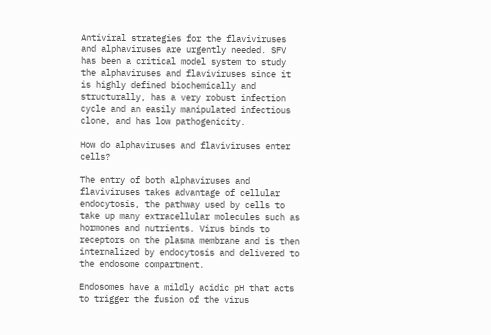Antiviral strategies for the flaviviruses and alphaviruses are urgently needed. SFV has been a critical model system to study the alphaviruses and flaviviruses since it is highly defined biochemically and structurally, has a very robust infection cycle and an easily manipulated infectious clone, and has low pathogenicity.

How do alphaviruses and flaviviruses enter cells?

The entry of both alphaviruses and flaviviruses takes advantage of cellular endocytosis, the pathway used by cells to take up many extracellular molecules such as hormones and nutrients. Virus binds to receptors on the plasma membrane and is then
internalized by endocytosis and delivered to the endosome compartment.

Endosomes have a mildly acidic pH that acts to trigger the fusion of the virus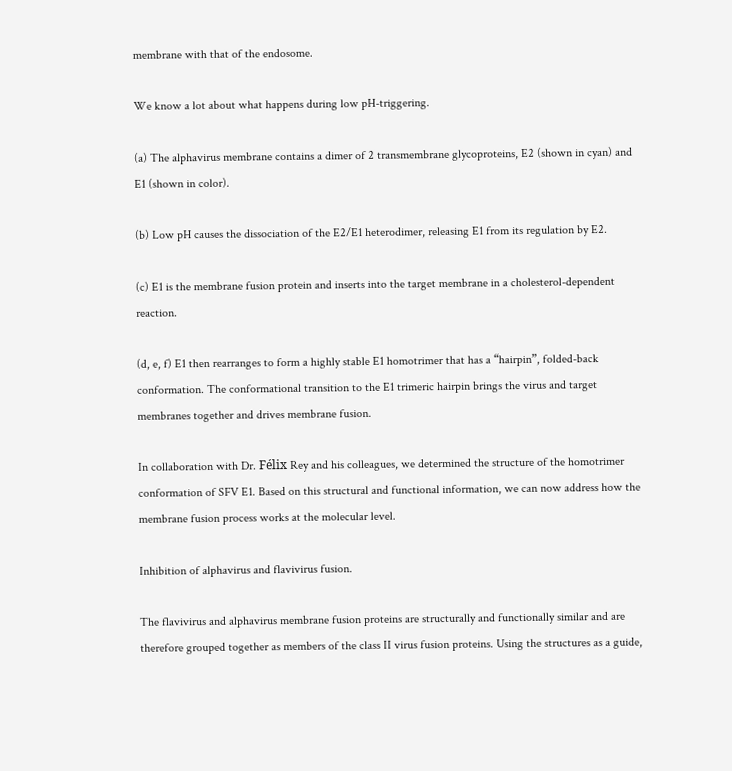membrane with that of the endosome.

We know a lot about what happens during low pH-triggering.

(a) The alphavirus membrane contains a dimer of 2 transmembrane glycoproteins, E2 (shown in cyan) and E1 (shown in color).

(b) Low pH causes the dissociation of the E2/E1 heterodimer, releasing E1 from its regulation by E2.

(c) E1 is the membrane fusion protein and inserts into the target membrane in a cholesterol-dependent reaction.

(d, e, f) E1 then rearranges to form a highly stable E1 homotrimer that has a “hairpin”, folded-back conformation. The conformational transition to the E1 trimeric hairpin brings the virus and target membranes together and drives membrane fusion.

In collaboration with Dr. Félix Rey and his colleagues, we determined the structure of the homotrimer conformation of SFV E1. Based on this structural and functional information, we can now address how the membrane fusion process works at the molecular level.

Inhibition of alphavirus and flavivirus fusion.

The flavivirus and alphavirus membrane fusion proteins are structurally and functionally similar and are therefore grouped together as members of the class II virus fusion proteins. Using the structures as a guide,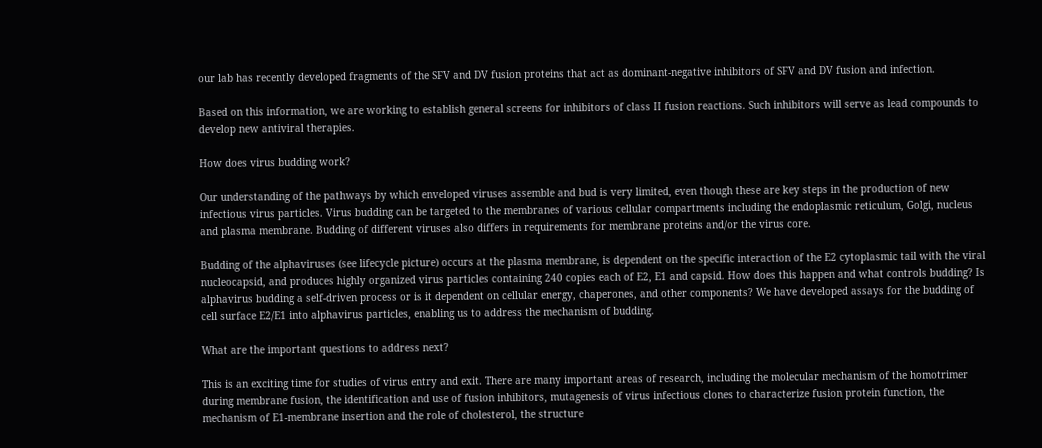our lab has recently developed fragments of the SFV and DV fusion proteins that act as dominant-negative inhibitors of SFV and DV fusion and infection.

Based on this information, we are working to establish general screens for inhibitors of class II fusion reactions. Such inhibitors will serve as lead compounds to develop new antiviral therapies.

How does virus budding work?

Our understanding of the pathways by which enveloped viruses assemble and bud is very limited, even though these are key steps in the production of new infectious virus particles. Virus budding can be targeted to the membranes of various cellular compartments including the endoplasmic reticulum, Golgi, nucleus and plasma membrane. Budding of different viruses also differs in requirements for membrane proteins and/or the virus core.

Budding of the alphaviruses (see lifecycle picture) occurs at the plasma membrane, is dependent on the specific interaction of the E2 cytoplasmic tail with the viral nucleocapsid, and produces highly organized virus particles containing 240 copies each of E2, E1 and capsid. How does this happen and what controls budding? Is alphavirus budding a self-driven process or is it dependent on cellular energy, chaperones, and other components? We have developed assays for the budding of cell surface E2/E1 into alphavirus particles, enabling us to address the mechanism of budding.

What are the important questions to address next?

This is an exciting time for studies of virus entry and exit. There are many important areas of research, including the molecular mechanism of the homotrimer during membrane fusion, the identification and use of fusion inhibitors, mutagenesis of virus infectious clones to characterize fusion protein function, the mechanism of E1-membrane insertion and the role of cholesterol, the structure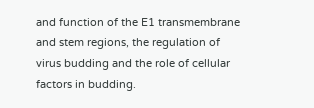and function of the E1 transmembrane and stem regions, the regulation of virus budding and the role of cellular factors in budding.